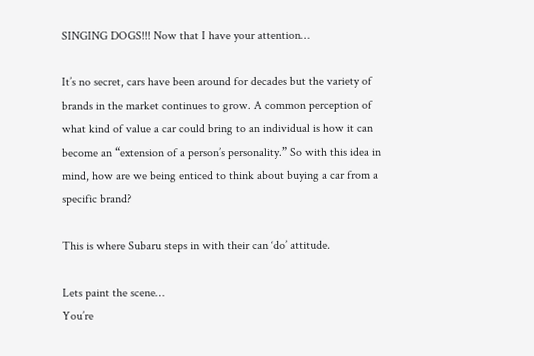SINGING DOGS!!! Now that I have your attention…

It’s no secret, cars have been around for decades but the variety of brands in the market continues to grow. A common perception of what kind of value a car could bring to an individual is how it can become an “extension of a person’s personality.” So with this idea in mind, how are we being enticed to think about buying a car from a specific brand?

This is where Subaru steps in with their can ‘do’ attitude.

Lets paint the scene…
You’re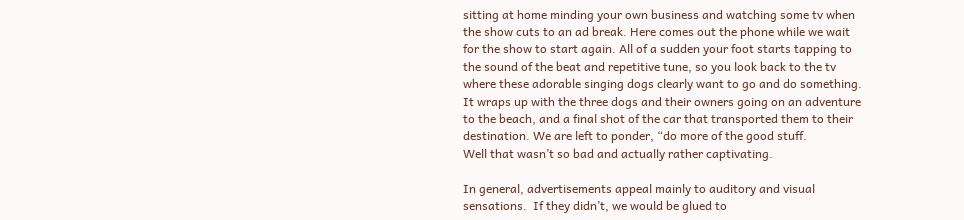sitting at home minding your own business and watching some tv when the show cuts to an ad break. Here comes out the phone while we wait for the show to start again. All of a sudden your foot starts tapping to the sound of the beat and repetitive tune, so you look back to the tv where these adorable singing dogs clearly want to go and do something.  It wraps up with the three dogs and their owners going on an adventure to the beach, and a final shot of the car that transported them to their destination. We are left to ponder, “do more of the good stuff.
Well that wasn’t so bad and actually rather captivating.

In general, advertisements appeal mainly to auditory and visual sensations.  If they didn’t, we would be glued to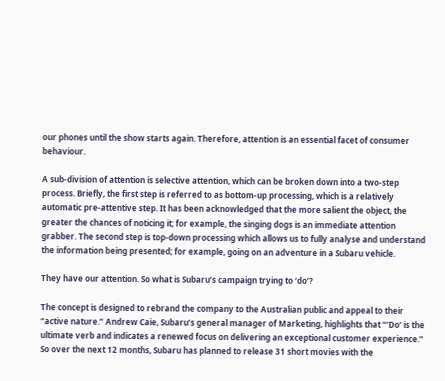our phones until the show starts again. Therefore, attention is an essential facet of consumer behaviour.

A sub-division of attention is selective attention, which can be broken down into a two-step process. Briefly, the first step is referred to as bottom-up processing, which is a relatively automatic pre-attentive step. It has been acknowledged that the more salient the object, the greater the chances of noticing it; for example, the singing dogs is an immediate attention grabber. The second step is top-down processing which allows us to fully analyse and understand the information being presented; for example, going on an adventure in a Subaru vehicle.

They have our attention. So what is Subaru’s campaign trying to ‘do’?

The concept is designed to rebrand the company to the Australian public and appeal to their “active nature.” Andrew Caie, Subaru’s general manager of Marketing, highlights that “’Do’ is the ultimate verb and indicates a renewed focus on delivering an exceptional customer experience.” So over the next 12 months, Subaru has planned to release 31 short movies with the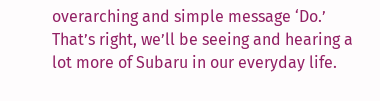overarching and simple message ‘Do.’ That’s right, we’ll be seeing and hearing a lot more of Subaru in our everyday life.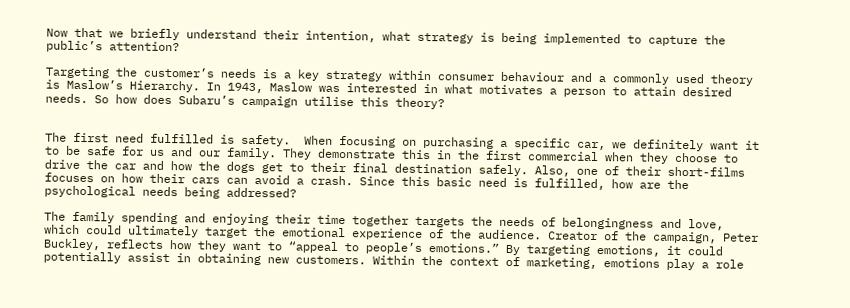Now that we briefly understand their intention, what strategy is being implemented to capture the public’s attention?

Targeting the customer’s needs is a key strategy within consumer behaviour and a commonly used theory is Maslow’s Hierarchy. In 1943, Maslow was interested in what motivates a person to attain desired needs. So how does Subaru’s campaign utilise this theory?


The first need fulfilled is safety.  When focusing on purchasing a specific car, we definitely want it to be safe for us and our family. They demonstrate this in the first commercial when they choose to drive the car and how the dogs get to their final destination safely. Also, one of their short-films focuses on how their cars can avoid a crash. Since this basic need is fulfilled, how are the psychological needs being addressed?

The family spending and enjoying their time together targets the needs of belongingness and love, which could ultimately target the emotional experience of the audience. Creator of the campaign, Peter Buckley, reflects how they want to “appeal to people’s emotions.” By targeting emotions, it could potentially assist in obtaining new customers. Within the context of marketing, emotions play a role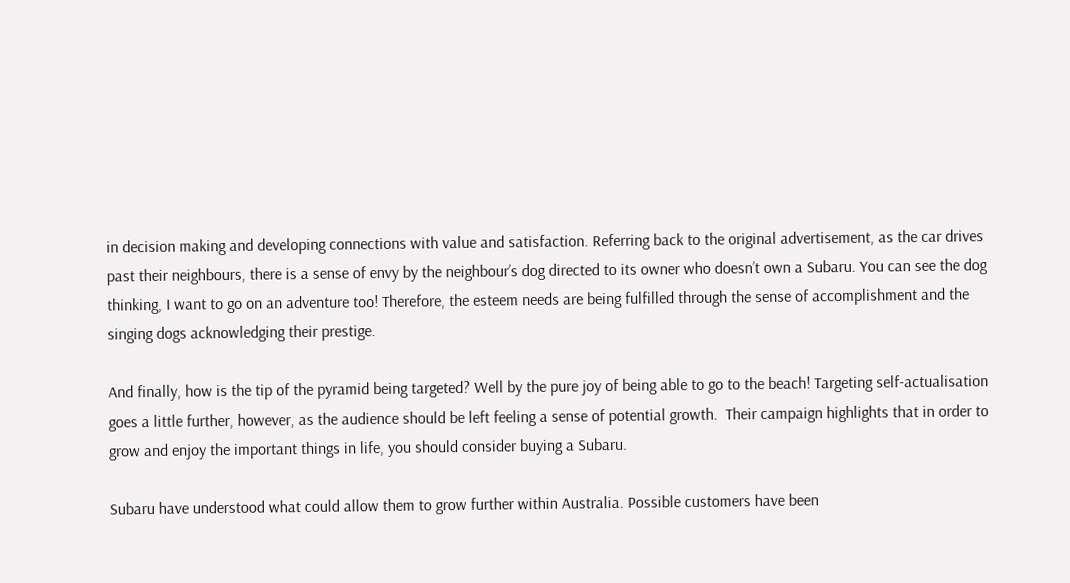in decision making and developing connections with value and satisfaction. Referring back to the original advertisement, as the car drives past their neighbours, there is a sense of envy by the neighbour’s dog directed to its owner who doesn’t own a Subaru. You can see the dog thinking, I want to go on an adventure too! Therefore, the esteem needs are being fulfilled through the sense of accomplishment and the singing dogs acknowledging their prestige.

And finally, how is the tip of the pyramid being targeted? Well by the pure joy of being able to go to the beach! Targeting self-actualisation goes a little further, however, as the audience should be left feeling a sense of potential growth.  Their campaign highlights that in order to grow and enjoy the important things in life, you should consider buying a Subaru.

Subaru have understood what could allow them to grow further within Australia. Possible customers have been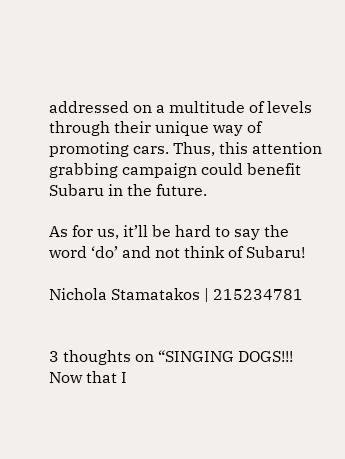addressed on a multitude of levels through their unique way of promoting cars. Thus, this attention grabbing campaign could benefit Subaru in the future.

As for us, it’ll be hard to say the word ‘do’ and not think of Subaru!

Nichola Stamatakos | 215234781


3 thoughts on “SINGING DOGS!!! Now that I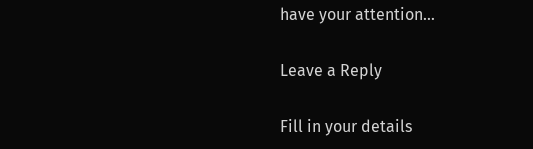have your attention…

Leave a Reply

Fill in your details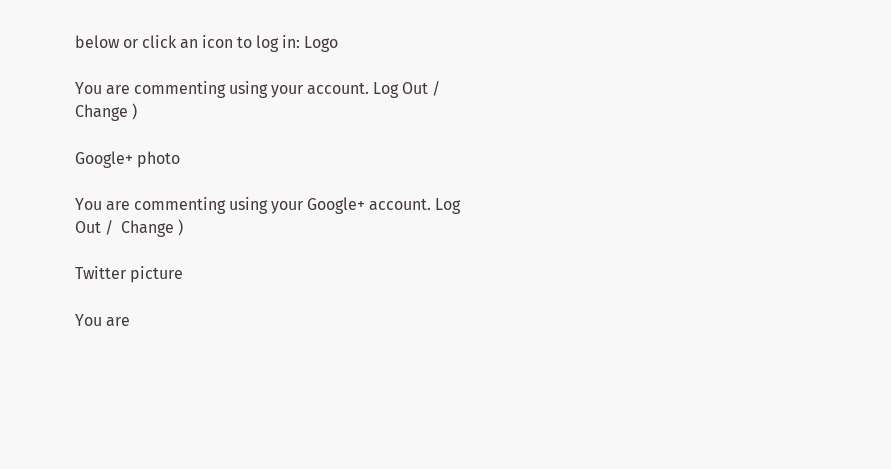below or click an icon to log in: Logo

You are commenting using your account. Log Out /  Change )

Google+ photo

You are commenting using your Google+ account. Log Out /  Change )

Twitter picture

You are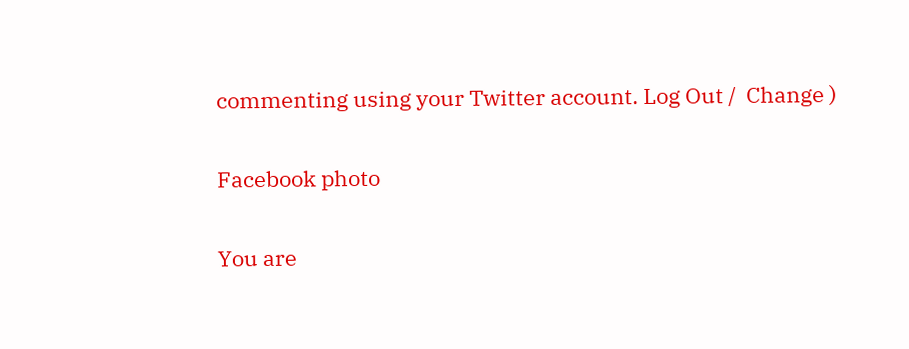commenting using your Twitter account. Log Out /  Change )

Facebook photo

You are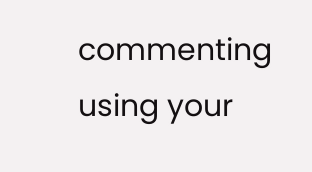commenting using your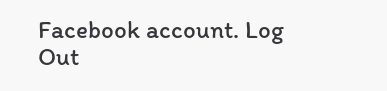Facebook account. Log Out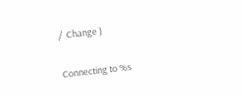/  Change )


Connecting to %s